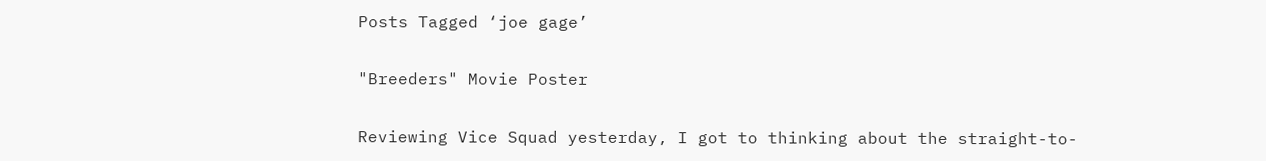Posts Tagged ‘joe gage’

"Breeders" Movie Poster

Reviewing Vice Squad yesterday, I got to thinking about the straight-to-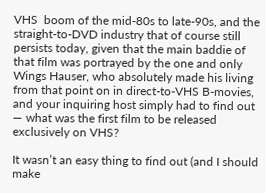VHS  boom of the mid-80s to late-90s, and the straight-to-DVD industry that of course still persists today, given that the main baddie of that film was portrayed by the one and only Wings Hauser, who absolutely made his living from that point on in direct-to-VHS B-movies, and your inquiring host simply had to find out — what was the first film to be released exclusively on VHS?

It wasn’t an easy thing to find out (and I should make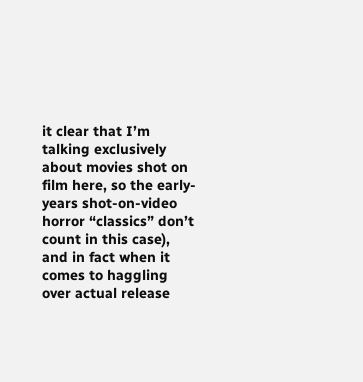it clear that I’m talking exclusively about movies shot on film here, so the early-years shot-on-video horror “classics” don’t count in this case), and in fact when it comes to haggling over actual release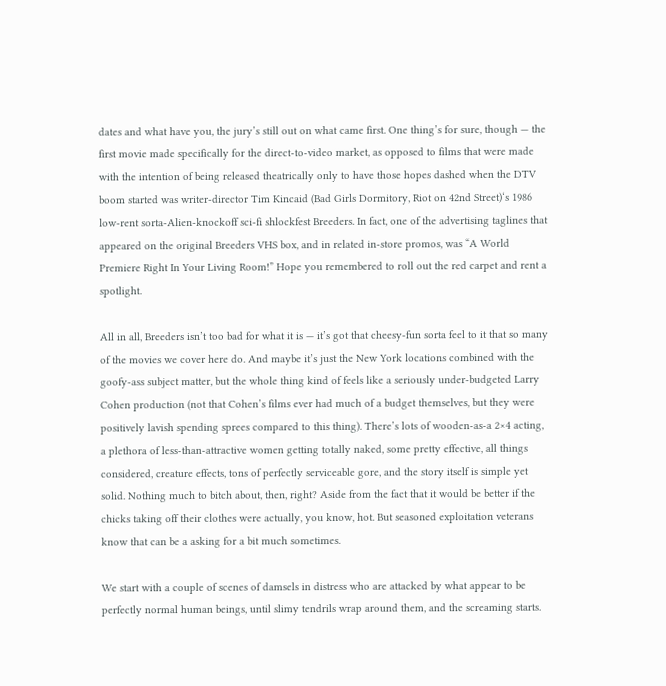dates and what have you, the jury’s still out on what came first. One thing’s for sure, though — the first movie made specifically for the direct-to-video market, as opposed to films that were made with the intention of being released theatrically only to have those hopes dashed when the DTV boom started was writer-director Tim Kincaid (Bad Girls Dormitory, Riot on 42nd Street)‘s 1986 low-rent sorta-Alien-knockoff sci-fi shlockfest Breeders. In fact, one of the advertising taglines that appeared on the original Breeders VHS box, and in related in-store promos, was “A World Premiere Right In Your Living Room!” Hope you remembered to roll out the red carpet and rent a spotlight.

All in all, Breeders isn’t too bad for what it is — it’s got that cheesy-fun sorta feel to it that so many of the movies we cover here do. And maybe it’s just the New York locations combined with the goofy-ass subject matter, but the whole thing kind of feels like a seriously under-budgeted Larry Cohen production (not that Cohen’s films ever had much of a budget themselves, but they were positively lavish spending sprees compared to this thing). There’s lots of wooden-as-a 2×4 acting, a plethora of less-than-attractive women getting totally naked, some pretty effective, all things considered, creature effects, tons of perfectly serviceable gore, and the story itself is simple yet solid. Nothing much to bitch about, then, right? Aside from the fact that it would be better if the chicks taking off their clothes were actually, you know, hot. But seasoned exploitation veterans know that can be a asking for a bit much sometimes.

We start with a couple of scenes of damsels in distress who are attacked by what appear to be perfectly normal human beings, until slimy tendrils wrap around them, and the screaming starts.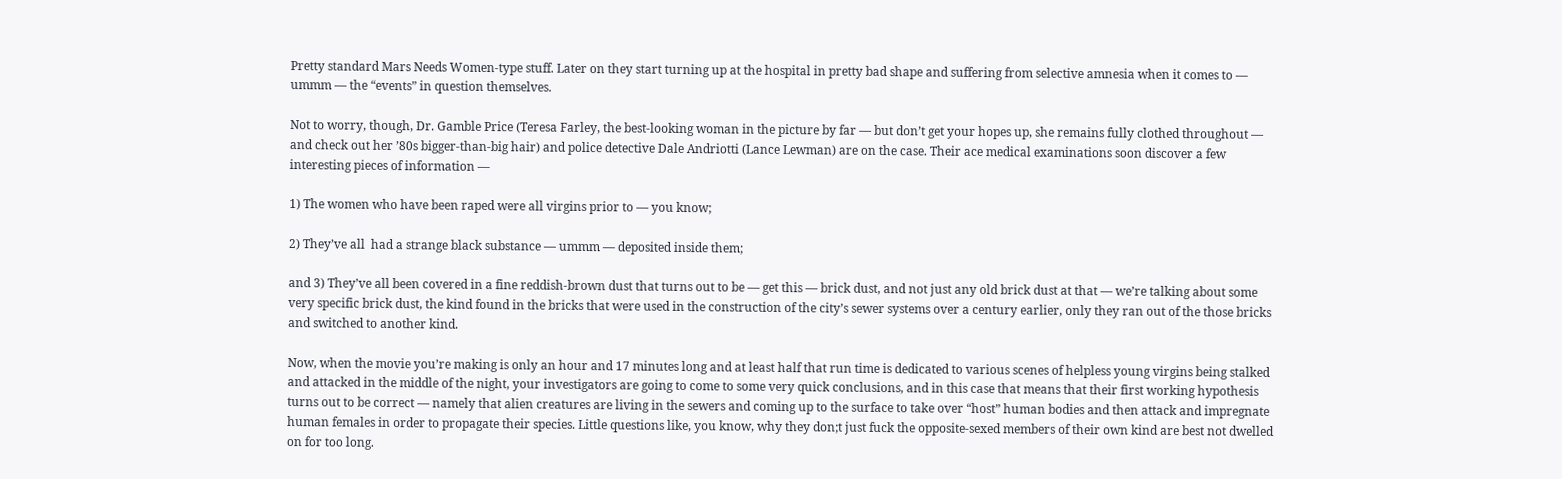Pretty standard Mars Needs Women-type stuff. Later on they start turning up at the hospital in pretty bad shape and suffering from selective amnesia when it comes to — ummm — the “events” in question themselves.

Not to worry, though, Dr. Gamble Price (Teresa Farley, the best-looking woman in the picture by far — but don’t get your hopes up, she remains fully clothed throughout — and check out her ’80s bigger-than-big hair) and police detective Dale Andriotti (Lance Lewman) are on the case. Their ace medical examinations soon discover a few interesting pieces of information —

1) The women who have been raped were all virgins prior to — you know;

2) They’ve all  had a strange black substance — ummm — deposited inside them;

and 3) They’ve all been covered in a fine reddish-brown dust that turns out to be — get this — brick dust, and not just any old brick dust at that — we’re talking about some very specific brick dust, the kind found in the bricks that were used in the construction of the city’s sewer systems over a century earlier, only they ran out of the those bricks and switched to another kind.

Now, when the movie you’re making is only an hour and 17 minutes long and at least half that run time is dedicated to various scenes of helpless young virgins being stalked and attacked in the middle of the night, your investigators are going to come to some very quick conclusions, and in this case that means that their first working hypothesis turns out to be correct — namely that alien creatures are living in the sewers and coming up to the surface to take over “host” human bodies and then attack and impregnate human females in order to propagate their species. Little questions like, you know, why they don;t just fuck the opposite-sexed members of their own kind are best not dwelled on for too long.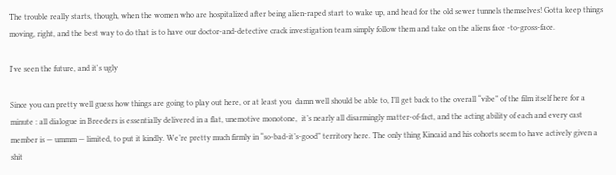The trouble really starts, though, when the women who are hospitalized after being alien-raped start to wake up, and head for the old sewer tunnels themselves! Gotta keep things moving, right, and the best way to do that is to have our doctor-and-detective crack investigation team simply follow them and take on the aliens face -to-gross-face.

I've seen the future, and it's ugly

Since you can pretty well guess how things are going to play out here, or at least you  damn well should be able to, I’ll get back to the overall “vibe” of the film itself here for a minute : all dialogue in Breeders is essentially delivered in a flat, unemotive monotone,  it’s nearly all disarmingly matter-of-fact, and the acting ability of each and every cast member is — ummm — limited, to put it kindly. We’re pretty much firmly in “so-bad-it’s-good” territory here. The only thing Kincaid and his cohorts seem to have actively given a shit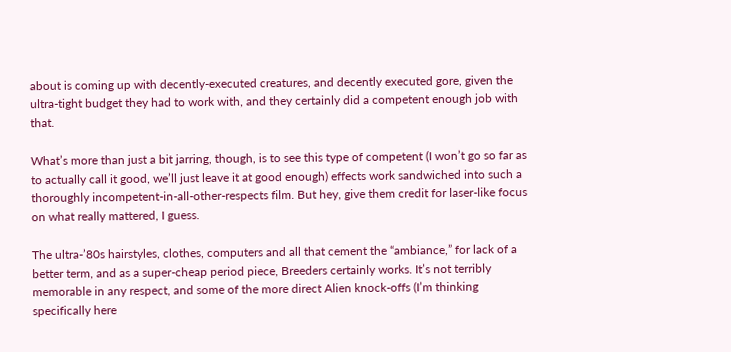about is coming up with decently-executed creatures, and decently executed gore, given the ultra-tight budget they had to work with, and they certainly did a competent enough job with that.

What’s more than just a bit jarring, though, is to see this type of competent (I won’t go so far as to actually call it good, we’ll just leave it at good enough) effects work sandwiched into such a thoroughly incompetent-in-all-other-respects film. But hey, give them credit for laser-like focus on what really mattered, I guess.

The ultra-’80s hairstyles, clothes, computers and all that cement the “ambiance,” for lack of a better term, and as a super-cheap period piece, Breeders certainly works. It’s not terribly memorable in any respect, and some of the more direct Alien knock-offs (I’m thinking specifically here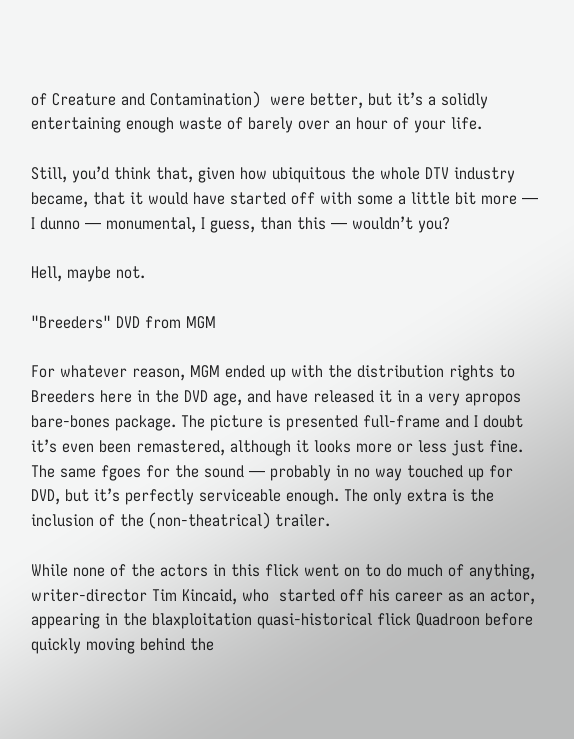of Creature and Contamination)  were better, but it’s a solidly entertaining enough waste of barely over an hour of your life.

Still, you’d think that, given how ubiquitous the whole DTV industry became, that it would have started off with some a little bit more — I dunno — monumental, I guess, than this — wouldn’t you?

Hell, maybe not.

"Breeders" DVD from MGM

For whatever reason, MGM ended up with the distribution rights to Breeders here in the DVD age, and have released it in a very apropos bare-bones package. The picture is presented full-frame and I doubt it’s even been remastered, although it looks more or less just fine. The same fgoes for the sound — probably in no way touched up for DVD, but it’s perfectly serviceable enough. The only extra is the inclusion of the (non-theatrical) trailer.

While none of the actors in this flick went on to do much of anything, writer-director Tim Kincaid, who  started off his career as an actor, appearing in the blaxploitation quasi-historical flick Quadroon before quickly moving behind the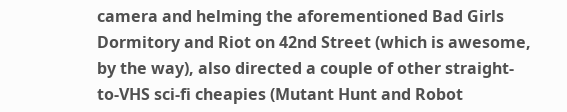camera and helming the aforementioned Bad Girls Dormitory and Riot on 42nd Street (which is awesome, by the way), also directed a couple of other straight-to-VHS sci-fi cheapies (Mutant Hunt and Robot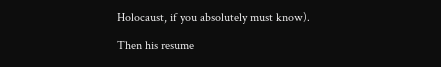Holocaust, if you absolutely must know).

Then his resume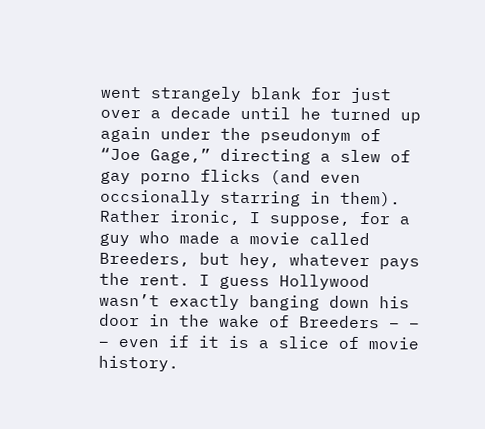went strangely blank for just over a decade until he turned up again under the pseudonym of “Joe Gage,” directing a slew of gay porno flicks (and even occsionally starring in them). Rather ironic, I suppose, for a guy who made a movie called Breeders, but hey, whatever pays the rent. I guess Hollywood wasn’t exactly banging down his door in the wake of Breeders – – – even if it is a slice of movie history.